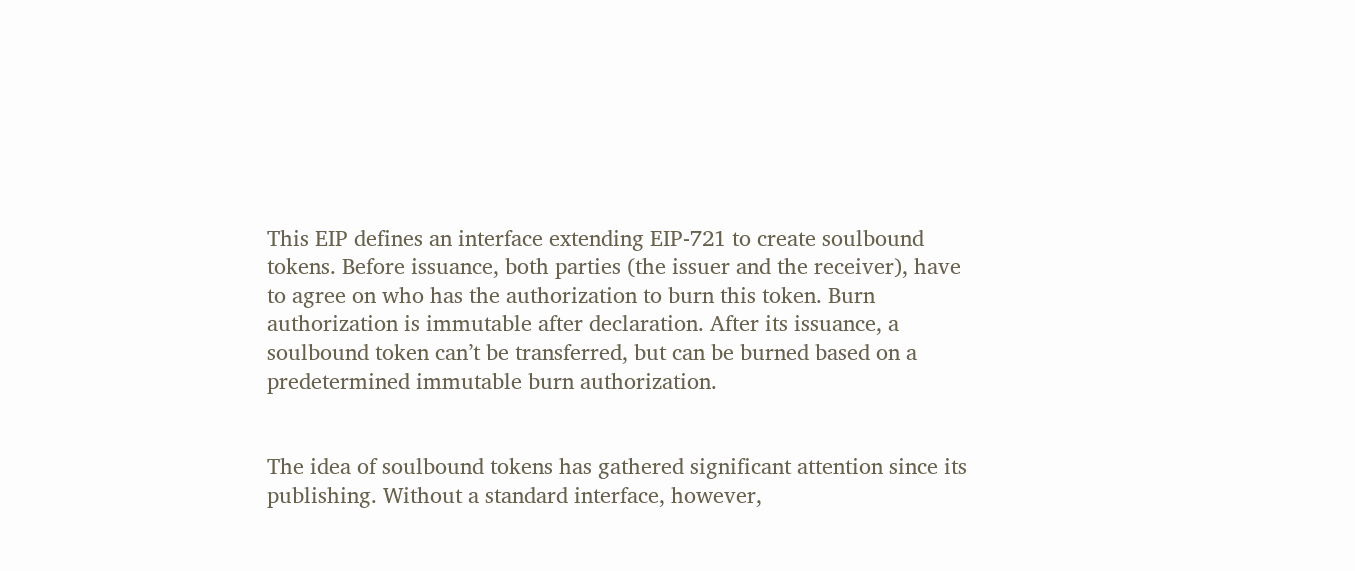This EIP defines an interface extending EIP-721 to create soulbound tokens. Before issuance, both parties (the issuer and the receiver), have to agree on who has the authorization to burn this token. Burn authorization is immutable after declaration. After its issuance, a soulbound token can’t be transferred, but can be burned based on a predetermined immutable burn authorization.


The idea of soulbound tokens has gathered significant attention since its publishing. Without a standard interface, however,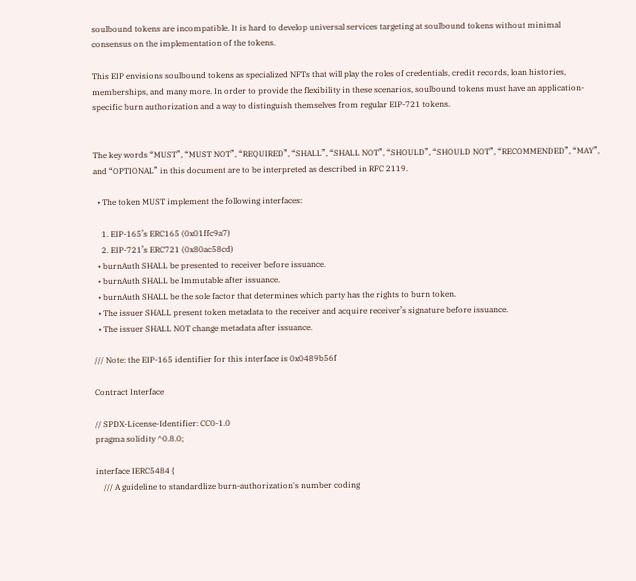soulbound tokens are incompatible. It is hard to develop universal services targeting at soulbound tokens without minimal consensus on the implementation of the tokens.

This EIP envisions soulbound tokens as specialized NFTs that will play the roles of credentials, credit records, loan histories, memberships, and many more. In order to provide the flexibility in these scenarios, soulbound tokens must have an application-specific burn authorization and a way to distinguish themselves from regular EIP-721 tokens.


The key words “MUST”, “MUST NOT”, “REQUIRED”, “SHALL”, “SHALL NOT”, “SHOULD”, “SHOULD NOT”, “RECOMMENDED”, “MAY”, and “OPTIONAL” in this document are to be interpreted as described in RFC 2119.

  • The token MUST implement the following interfaces:

    1. EIP-165’s ERC165 (0x01ffc9a7)
    2. EIP-721’s ERC721 (0x80ac58cd)
  • burnAuth SHALL be presented to receiver before issuance.
  • burnAuth SHALL be Immutable after issuance.
  • burnAuth SHALL be the sole factor that determines which party has the rights to burn token.
  • The issuer SHALL present token metadata to the receiver and acquire receiver’s signature before issuance.
  • The issuer SHALL NOT change metadata after issuance.

/// Note: the EIP-165 identifier for this interface is 0x0489b56f

Contract Interface

// SPDX-License-Identifier: CC0-1.0
pragma solidity ^0.8.0;

interface IERC5484 {
    /// A guideline to standardlize burn-authorization's number coding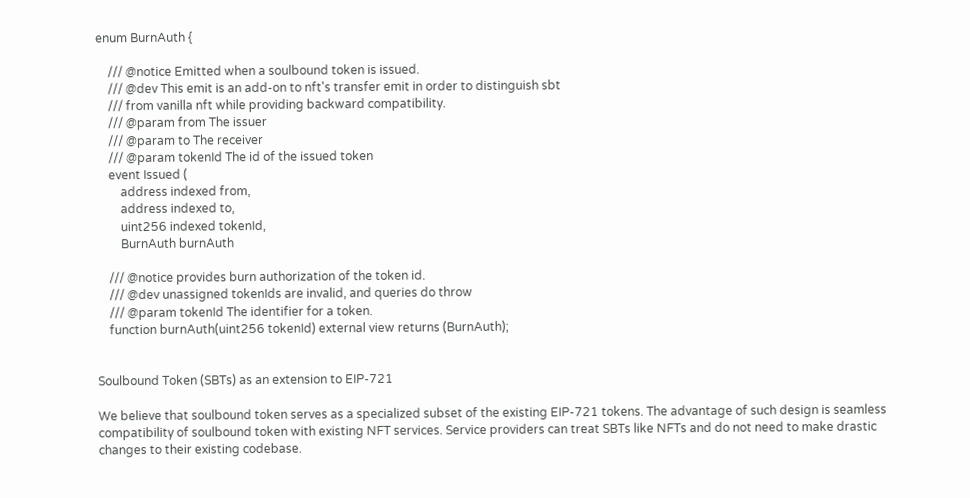enum BurnAuth {

    /// @notice Emitted when a soulbound token is issued.
    /// @dev This emit is an add-on to nft's transfer emit in order to distinguish sbt
    /// from vanilla nft while providing backward compatibility.
    /// @param from The issuer
    /// @param to The receiver
    /// @param tokenId The id of the issued token
    event Issued (
        address indexed from,
        address indexed to,
        uint256 indexed tokenId,
        BurnAuth burnAuth

    /// @notice provides burn authorization of the token id.
    /// @dev unassigned tokenIds are invalid, and queries do throw
    /// @param tokenId The identifier for a token.
    function burnAuth(uint256 tokenId) external view returns (BurnAuth);


Soulbound Token (SBTs) as an extension to EIP-721

We believe that soulbound token serves as a specialized subset of the existing EIP-721 tokens. The advantage of such design is seamless compatibility of soulbound token with existing NFT services. Service providers can treat SBTs like NFTs and do not need to make drastic changes to their existing codebase.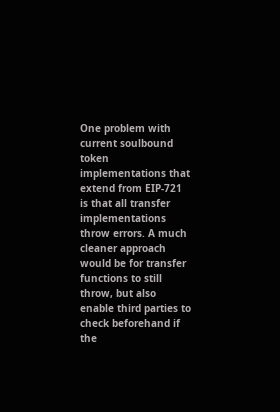One problem with current soulbound token implementations that extend from EIP-721 is that all transfer implementations throw errors. A much cleaner approach would be for transfer functions to still throw, but also enable third parties to check beforehand if the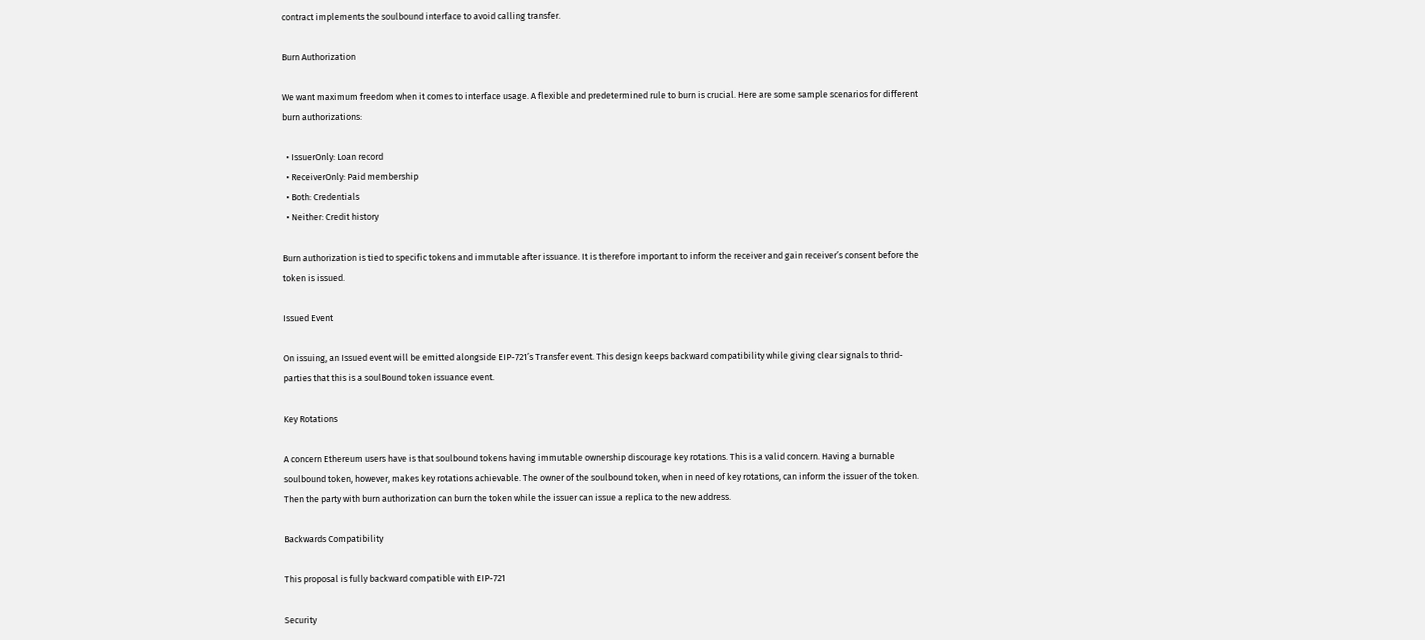contract implements the soulbound interface to avoid calling transfer.

Burn Authorization

We want maximum freedom when it comes to interface usage. A flexible and predetermined rule to burn is crucial. Here are some sample scenarios for different burn authorizations:

  • IssuerOnly: Loan record
  • ReceiverOnly: Paid membership
  • Both: Credentials
  • Neither: Credit history

Burn authorization is tied to specific tokens and immutable after issuance. It is therefore important to inform the receiver and gain receiver’s consent before the token is issued.

Issued Event

On issuing, an Issued event will be emitted alongside EIP-721’s Transfer event. This design keeps backward compatibility while giving clear signals to thrid-parties that this is a soulBound token issuance event.

Key Rotations

A concern Ethereum users have is that soulbound tokens having immutable ownership discourage key rotations. This is a valid concern. Having a burnable soulbound token, however, makes key rotations achievable. The owner of the soulbound token, when in need of key rotations, can inform the issuer of the token. Then the party with burn authorization can burn the token while the issuer can issue a replica to the new address.

Backwards Compatibility

This proposal is fully backward compatible with EIP-721

Security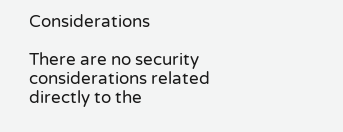Considerations

There are no security considerations related directly to the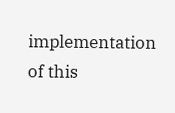implementation of this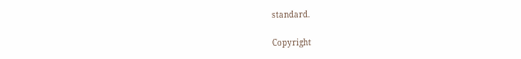standard.

Copyright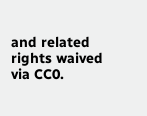and related rights waived via CC0.